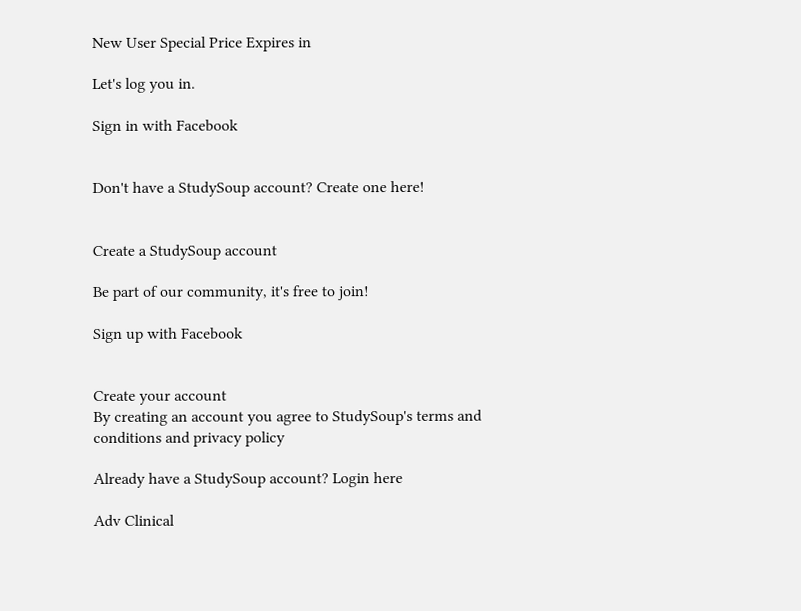New User Special Price Expires in

Let's log you in.

Sign in with Facebook


Don't have a StudySoup account? Create one here!


Create a StudySoup account

Be part of our community, it's free to join!

Sign up with Facebook


Create your account
By creating an account you agree to StudySoup's terms and conditions and privacy policy

Already have a StudySoup account? Login here

Adv Clinical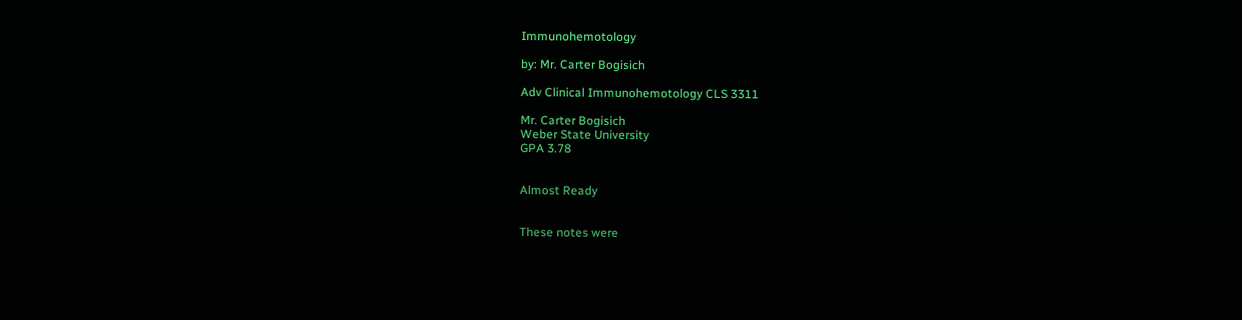Immunohemotology

by: Mr. Carter Bogisich

Adv Clinical Immunohemotology CLS 3311

Mr. Carter Bogisich
Weber State University
GPA 3.78


Almost Ready


These notes were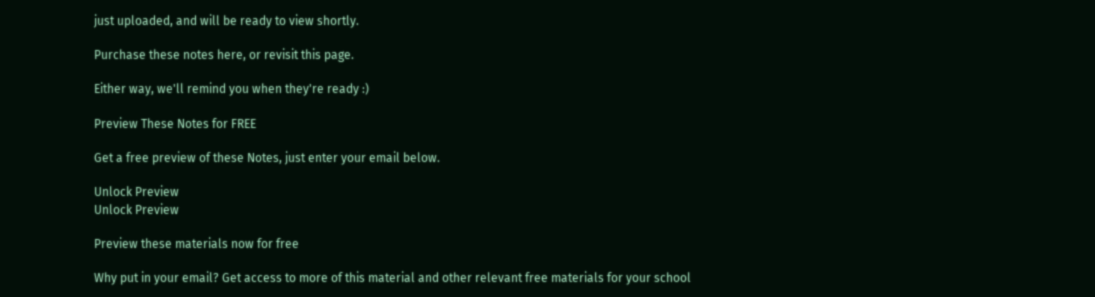just uploaded, and will be ready to view shortly.

Purchase these notes here, or revisit this page.

Either way, we'll remind you when they're ready :)

Preview These Notes for FREE

Get a free preview of these Notes, just enter your email below.

Unlock Preview
Unlock Preview

Preview these materials now for free

Why put in your email? Get access to more of this material and other relevant free materials for your school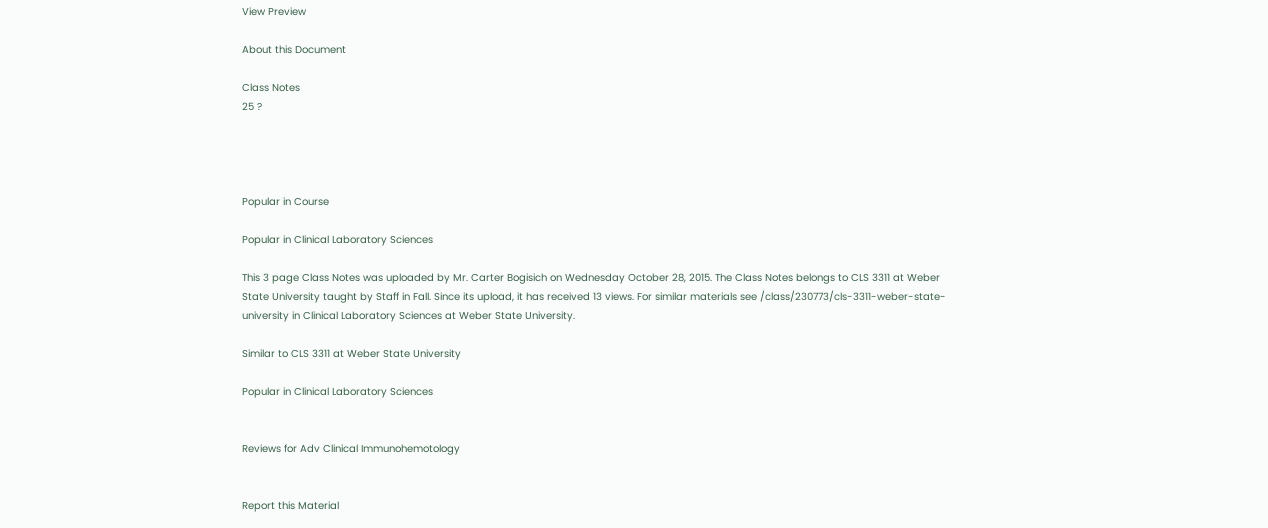View Preview

About this Document

Class Notes
25 ?




Popular in Course

Popular in Clinical Laboratory Sciences

This 3 page Class Notes was uploaded by Mr. Carter Bogisich on Wednesday October 28, 2015. The Class Notes belongs to CLS 3311 at Weber State University taught by Staff in Fall. Since its upload, it has received 13 views. For similar materials see /class/230773/cls-3311-weber-state-university in Clinical Laboratory Sciences at Weber State University.

Similar to CLS 3311 at Weber State University

Popular in Clinical Laboratory Sciences


Reviews for Adv Clinical Immunohemotology


Report this Material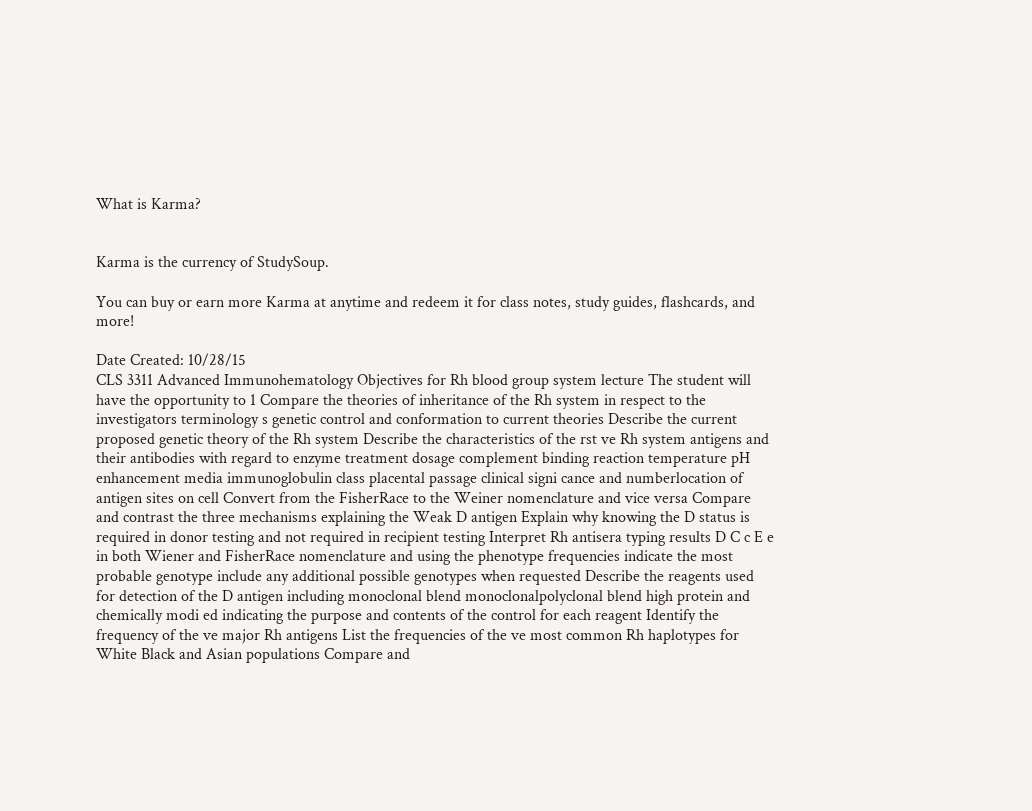What is Karma?


Karma is the currency of StudySoup.

You can buy or earn more Karma at anytime and redeem it for class notes, study guides, flashcards, and more!

Date Created: 10/28/15
CLS 3311 Advanced Immunohematology Objectives for Rh blood group system lecture The student will have the opportunity to 1 Compare the theories of inheritance of the Rh system in respect to the investigators terminology s genetic control and conformation to current theories Describe the current proposed genetic theory of the Rh system Describe the characteristics of the rst ve Rh system antigens and their antibodies with regard to enzyme treatment dosage complement binding reaction temperature pH enhancement media immunoglobulin class placental passage clinical signi cance and numberlocation of antigen sites on cell Convert from the FisherRace to the Weiner nomenclature and vice versa Compare and contrast the three mechanisms explaining the Weak D antigen Explain why knowing the D status is required in donor testing and not required in recipient testing Interpret Rh antisera typing results D C c E e in both Wiener and FisherRace nomenclature and using the phenotype frequencies indicate the most probable genotype include any additional possible genotypes when requested Describe the reagents used for detection of the D antigen including monoclonal blend monoclonalpolyclonal blend high protein and chemically modi ed indicating the purpose and contents of the control for each reagent Identify the frequency of the ve major Rh antigens List the frequencies of the ve most common Rh haplotypes for White Black and Asian populations Compare and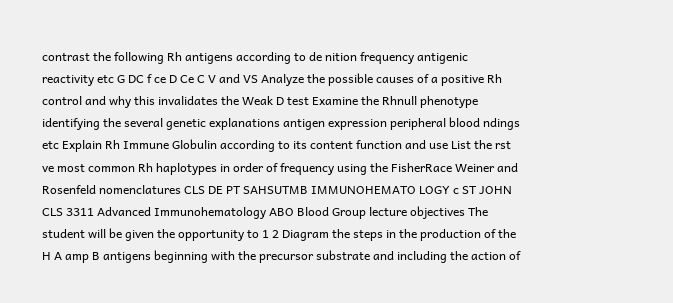contrast the following Rh antigens according to de nition frequency antigenic reactivity etc G DC f ce D Ce C V and VS Analyze the possible causes of a positive Rh control and why this invalidates the Weak D test Examine the Rhnull phenotype identifying the several genetic explanations antigen expression peripheral blood ndings etc Explain Rh Immune Globulin according to its content function and use List the rst ve most common Rh haplotypes in order of frequency using the FisherRace Weiner and Rosenfeld nomenclatures CLS DE PT SAHSUTMB IMMUNOHEMATO LOGY c ST JOHN CLS 3311 Advanced Immunohematology ABO Blood Group lecture objectives The student will be given the opportunity to 1 2 Diagram the steps in the production of the H A amp B antigens beginning with the precursor substrate and including the action of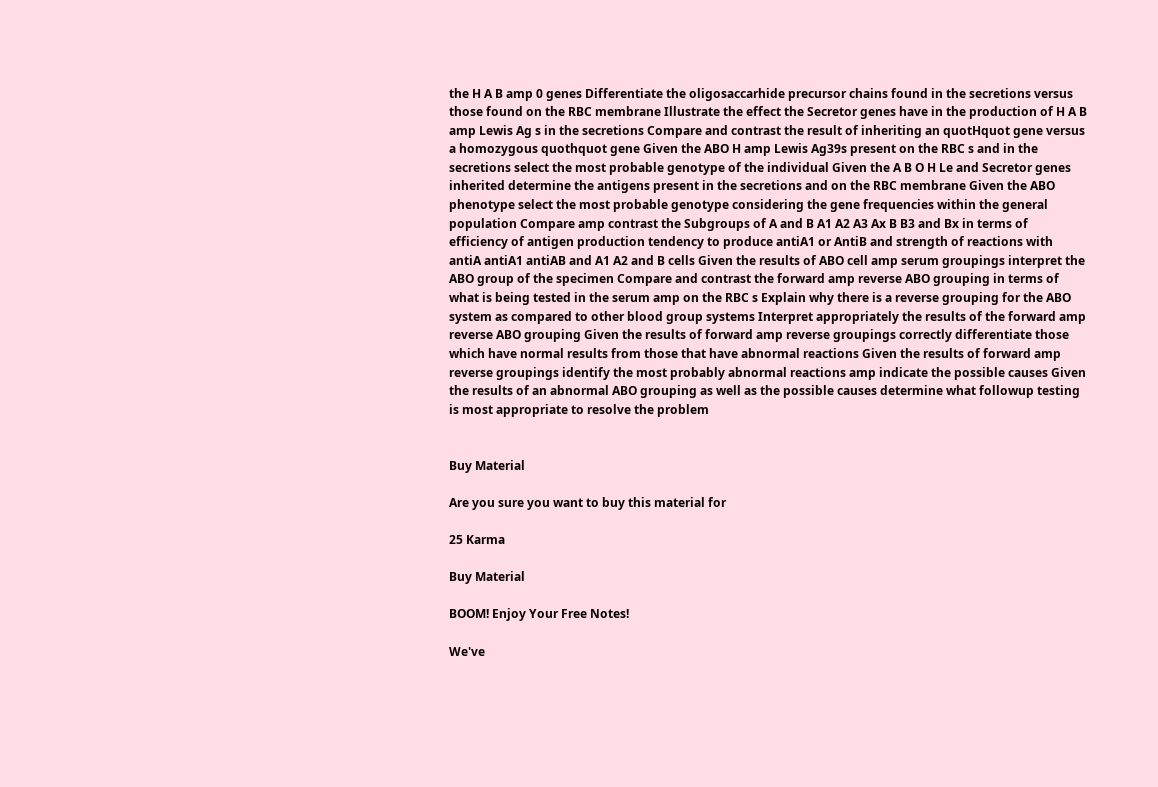the H A B amp 0 genes Differentiate the oligosaccarhide precursor chains found in the secretions versus those found on the RBC membrane Illustrate the effect the Secretor genes have in the production of H A B amp Lewis Ag s in the secretions Compare and contrast the result of inheriting an quotHquot gene versus a homozygous quothquot gene Given the ABO H amp Lewis Ag39s present on the RBC s and in the secretions select the most probable genotype of the individual Given the A B O H Le and Secretor genes inherited determine the antigens present in the secretions and on the RBC membrane Given the ABO phenotype select the most probable genotype considering the gene frequencies within the general population Compare amp contrast the Subgroups of A and B A1 A2 A3 Ax B B3 and Bx in terms of efficiency of antigen production tendency to produce antiA1 or AntiB and strength of reactions with antiA antiA1 antiAB and A1 A2 and B cells Given the results of ABO cell amp serum groupings interpret the ABO group of the specimen Compare and contrast the forward amp reverse ABO grouping in terms of what is being tested in the serum amp on the RBC s Explain why there is a reverse grouping for the ABO system as compared to other blood group systems Interpret appropriately the results of the forward amp reverse ABO grouping Given the results of forward amp reverse groupings correctly differentiate those which have normal results from those that have abnormal reactions Given the results of forward amp reverse groupings identify the most probably abnormal reactions amp indicate the possible causes Given the results of an abnormal ABO grouping as well as the possible causes determine what followup testing is most appropriate to resolve the problem


Buy Material

Are you sure you want to buy this material for

25 Karma

Buy Material

BOOM! Enjoy Your Free Notes!

We've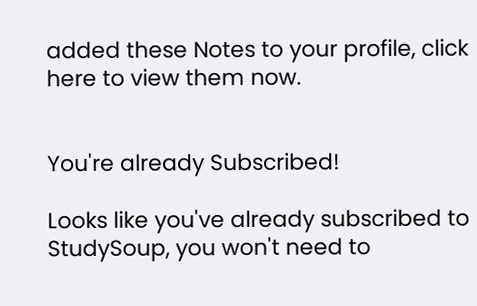added these Notes to your profile, click here to view them now.


You're already Subscribed!

Looks like you've already subscribed to StudySoup, you won't need to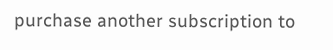purchase another subscription to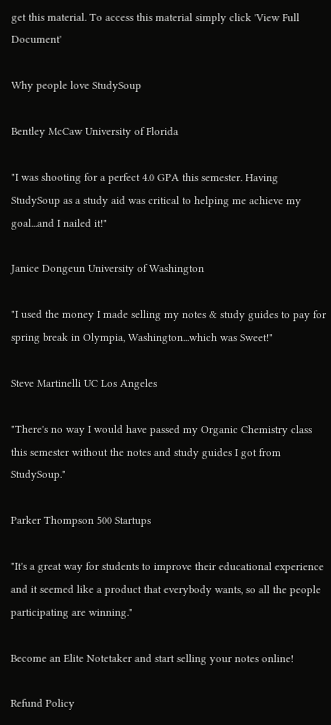get this material. To access this material simply click 'View Full Document'

Why people love StudySoup

Bentley McCaw University of Florida

"I was shooting for a perfect 4.0 GPA this semester. Having StudySoup as a study aid was critical to helping me achieve my goal...and I nailed it!"

Janice Dongeun University of Washington

"I used the money I made selling my notes & study guides to pay for spring break in Olympia, Washington...which was Sweet!"

Steve Martinelli UC Los Angeles

"There's no way I would have passed my Organic Chemistry class this semester without the notes and study guides I got from StudySoup."

Parker Thompson 500 Startups

"It's a great way for students to improve their educational experience and it seemed like a product that everybody wants, so all the people participating are winning."

Become an Elite Notetaker and start selling your notes online!

Refund Policy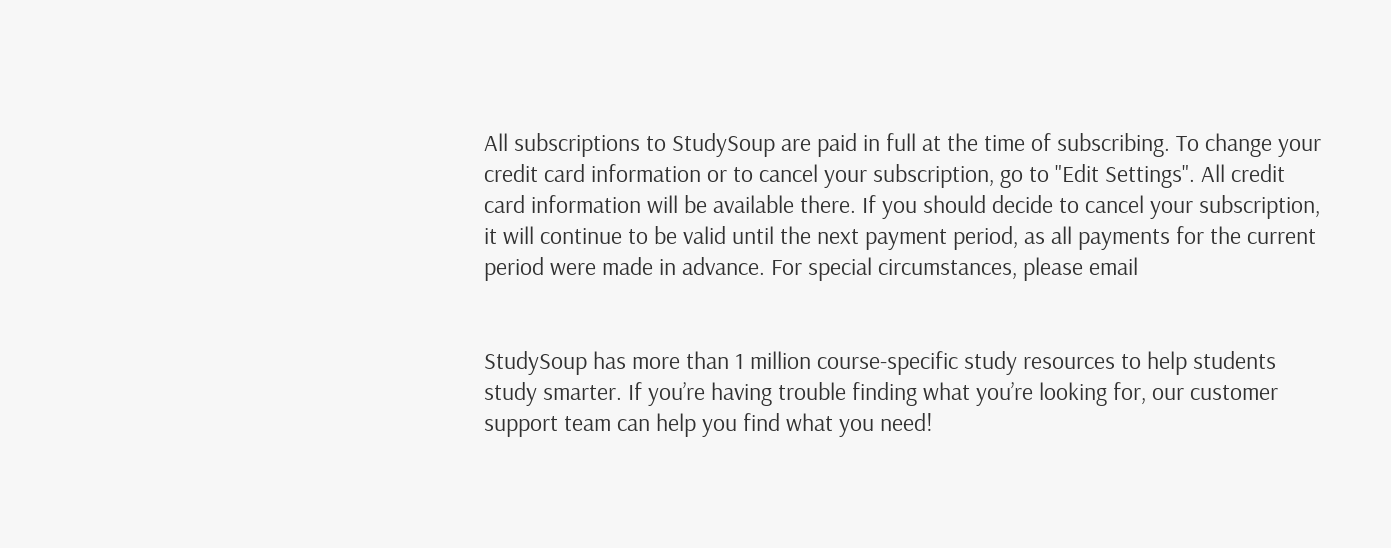All subscriptions to StudySoup are paid in full at the time of subscribing. To change your credit card information or to cancel your subscription, go to "Edit Settings". All credit card information will be available there. If you should decide to cancel your subscription, it will continue to be valid until the next payment period, as all payments for the current period were made in advance. For special circumstances, please email


StudySoup has more than 1 million course-specific study resources to help students study smarter. If you’re having trouble finding what you’re looking for, our customer support team can help you find what you need!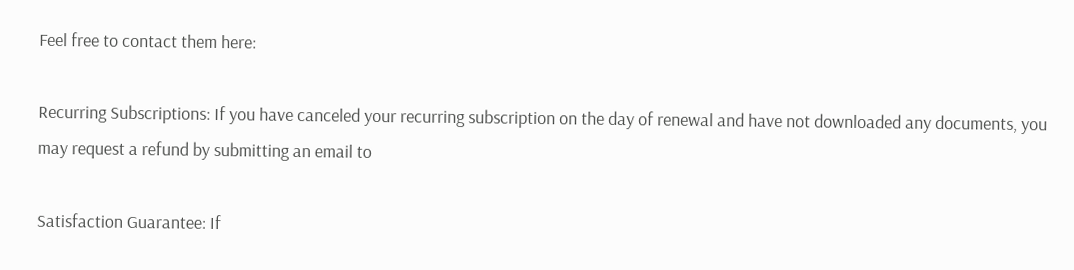Feel free to contact them here:

Recurring Subscriptions: If you have canceled your recurring subscription on the day of renewal and have not downloaded any documents, you may request a refund by submitting an email to

Satisfaction Guarantee: If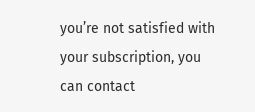you’re not satisfied with your subscription, you can contact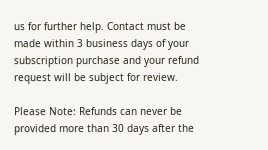us for further help. Contact must be made within 3 business days of your subscription purchase and your refund request will be subject for review.

Please Note: Refunds can never be provided more than 30 days after the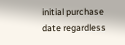initial purchase date regardless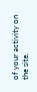of your activity on the site.